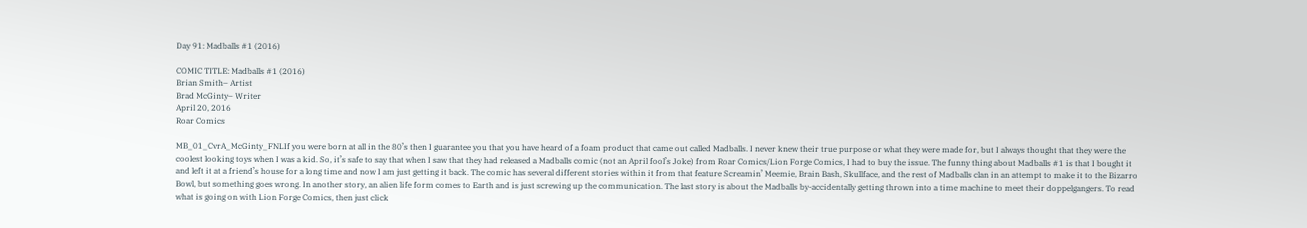Day 91: Madballs #1 (2016)

COMIC TITLE: Madballs #1 (2016)
Brian Smith– Artist
Brad McGinty– Writer
April 20, 2016
Roar Comics

MB_01_CvrA_McGinty_FNLIf you were born at all in the 80’s then I guarantee you that you have heard of a foam product that came out called Madballs. I never knew their true purpose or what they were made for, but I always thought that they were the coolest looking toys when I was a kid. So, it’s safe to say that when I saw that they had released a Madballs comic (not an April fool’s Joke) from Roar Comics/Lion Forge Comics, I had to buy the issue. The funny thing about Madballs #1 is that I bought it and left it at a friend’s house for a long time and now I am just getting it back. The comic has several different stories within it from that feature Screamin’ Meemie, Brain Bash, Skullface, and the rest of Madballs clan in an attempt to make it to the Bizarro Bowl, but something goes wrong. In another story, an alien life form comes to Earth and is just screwing up the communication. The last story is about the Madballs by-accidentally getting thrown into a time machine to meet their doppelgangers. To read what is going on with Lion Forge Comics, then just click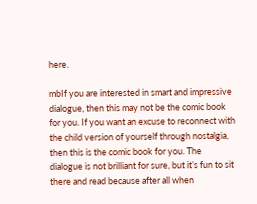here.

mbIf you are interested in smart and impressive dialogue, then this may not be the comic book for you. If you want an excuse to reconnect with the child version of yourself through nostalgia, then this is the comic book for you. The dialogue is not brilliant for sure, but it’s fun to sit there and read because after all when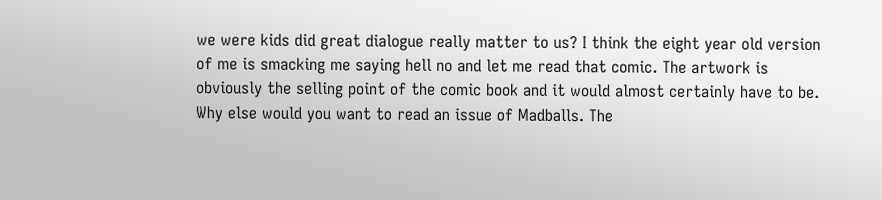we were kids did great dialogue really matter to us? I think the eight year old version of me is smacking me saying hell no and let me read that comic. The artwork is obviously the selling point of the comic book and it would almost certainly have to be. Why else would you want to read an issue of Madballs. The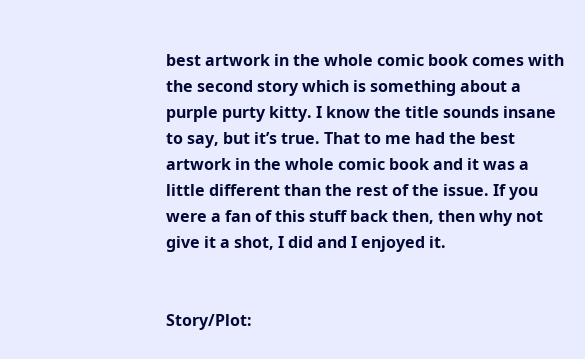best artwork in the whole comic book comes with the second story which is something about a purple purty kitty. I know the title sounds insane to say, but it’s true. That to me had the best artwork in the whole comic book and it was a little different than the rest of the issue. If you were a fan of this stuff back then, then why not give it a shot, I did and I enjoyed it.


Story/Plot: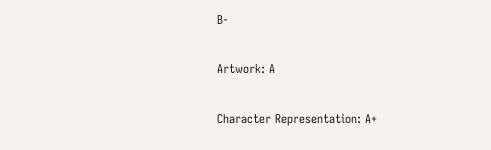B-

Artwork: A

Character Representation: A+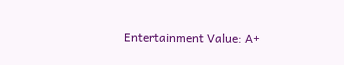Entertainment Value: A+